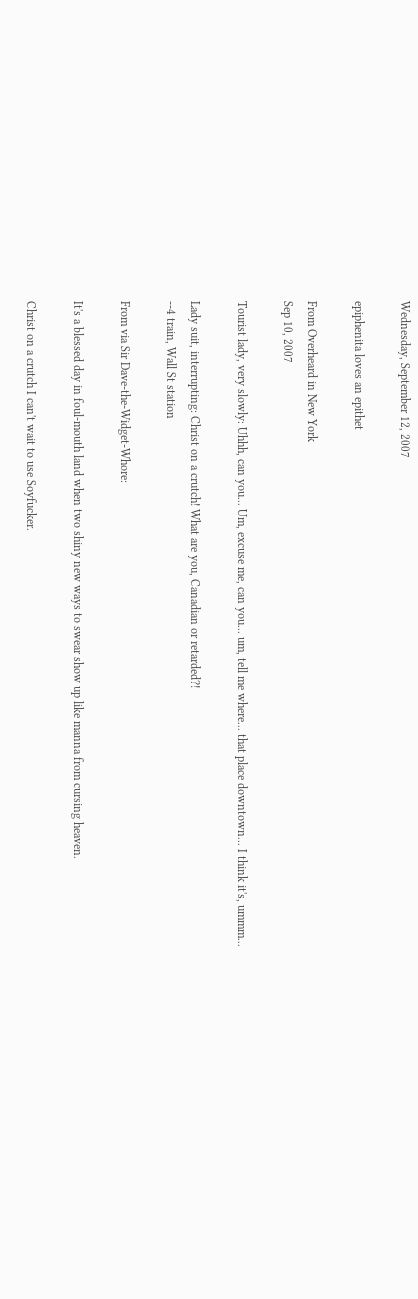Wednesday, September 12, 2007

epiphenita loves an epithet

From Overheard in New York
Sep 10, 2007

Tourist lady, very slowly: Uhhh, can you... Um, excuse me, can you... um, tell me where... that place downtown... I think it's, ummm...

Lady suit, interrupting: Christ on a crutch! What are you, Canadian or retarded?!
--4 train, Wall St station

From via Sir Dave-the-Widget-Whore:

It's a blessed day in foul-mouth land when two shiny new ways to swear show up like manna from cursing heaven.

Christ on a crutch I can't wait to use Soyfucker.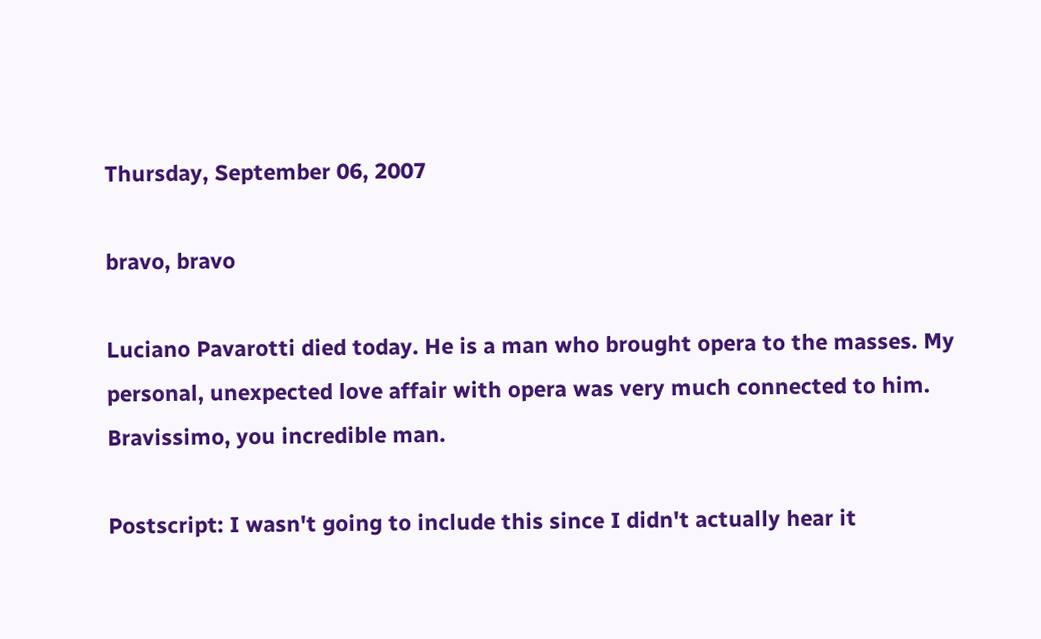Thursday, September 06, 2007

bravo, bravo

Luciano Pavarotti died today. He is a man who brought opera to the masses. My personal, unexpected love affair with opera was very much connected to him. Bravissimo, you incredible man.

Postscript: I wasn't going to include this since I didn't actually hear it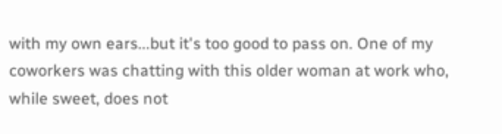with my own ears...but it's too good to pass on. One of my coworkers was chatting with this older woman at work who, while sweet, does not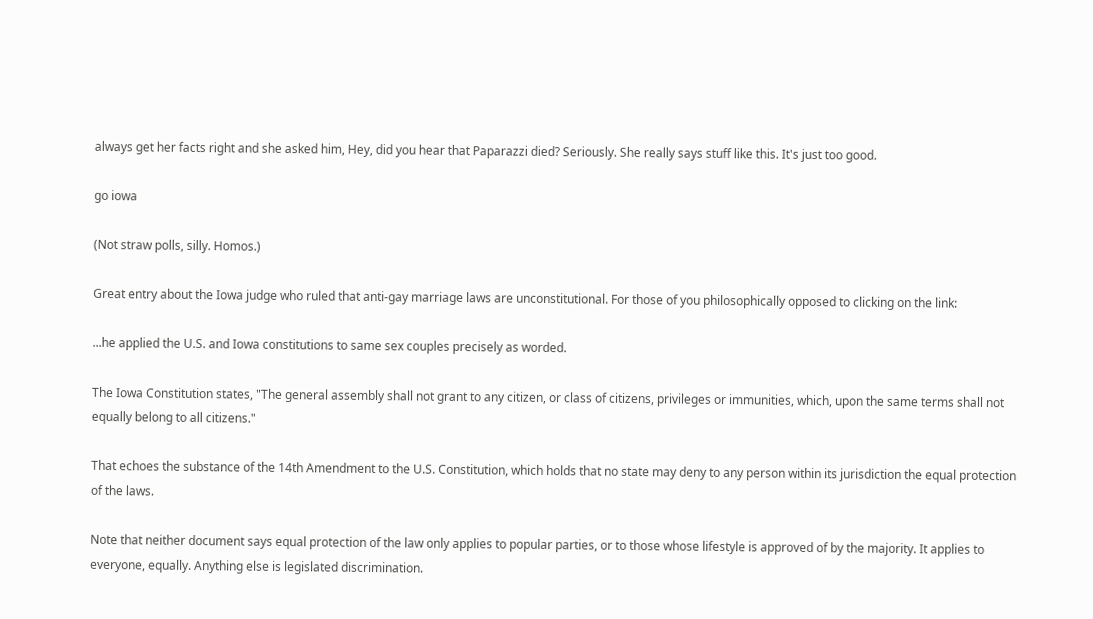always get her facts right and she asked him, Hey, did you hear that Paparazzi died? Seriously. She really says stuff like this. It's just too good.

go iowa

(Not straw polls, silly. Homos.)

Great entry about the Iowa judge who ruled that anti-gay marriage laws are unconstitutional. For those of you philosophically opposed to clicking on the link:

...he applied the U.S. and Iowa constitutions to same sex couples precisely as worded.

The Iowa Constitution states, "The general assembly shall not grant to any citizen, or class of citizens, privileges or immunities, which, upon the same terms shall not equally belong to all citizens."

That echoes the substance of the 14th Amendment to the U.S. Constitution, which holds that no state may deny to any person within its jurisdiction the equal protection of the laws.

Note that neither document says equal protection of the law only applies to popular parties, or to those whose lifestyle is approved of by the majority. It applies to everyone, equally. Anything else is legislated discrimination.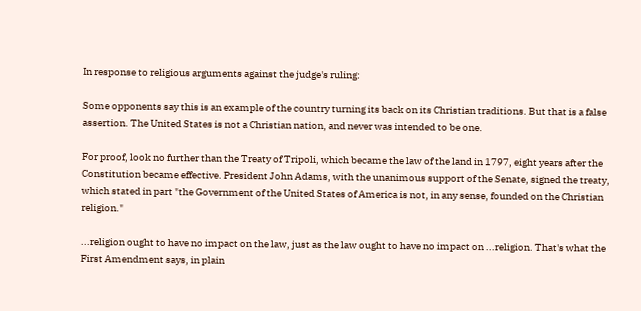In response to religious arguments against the judge's ruling:

Some opponents say this is an example of the country turning its back on its Christian traditions. But that is a false assertion. The United States is not a Christian nation, and never was intended to be one.

For proof, look no further than the Treaty of Tripoli, which became the law of the land in 1797, eight years after the Constitution became effective. President John Adams, with the unanimous support of the Senate, signed the treaty, which stated in part "the Government of the United States of America is not, in any sense, founded on the Christian religion."

...religion ought to have no impact on the law, just as the law ought to have no impact on ...religion. That's what the First Amendment says, in plain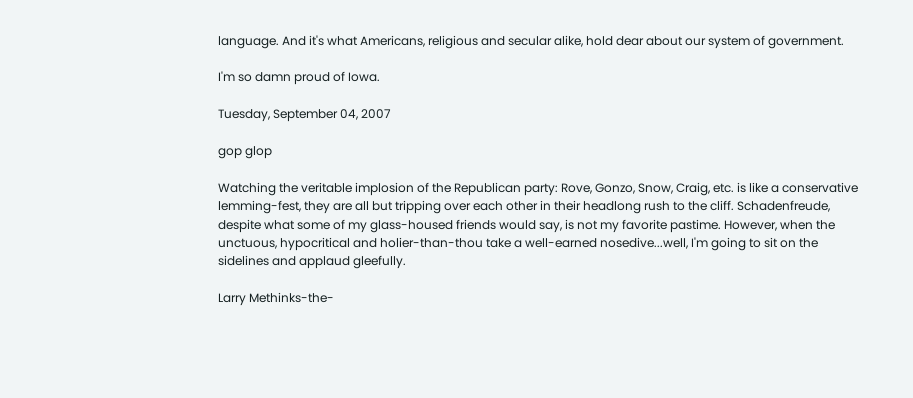language. And it's what Americans, religious and secular alike, hold dear about our system of government.

I'm so damn proud of Iowa.

Tuesday, September 04, 2007

gop glop

Watching the veritable implosion of the Republican party: Rove, Gonzo, Snow, Craig, etc. is like a conservative lemming-fest, they are all but tripping over each other in their headlong rush to the cliff. Schadenfreude, despite what some of my glass-housed friends would say, is not my favorite pastime. However, when the unctuous, hypocritical and holier-than-thou take a well-earned nosedive...well, I'm going to sit on the sidelines and applaud gleefully.

Larry Methinks-the-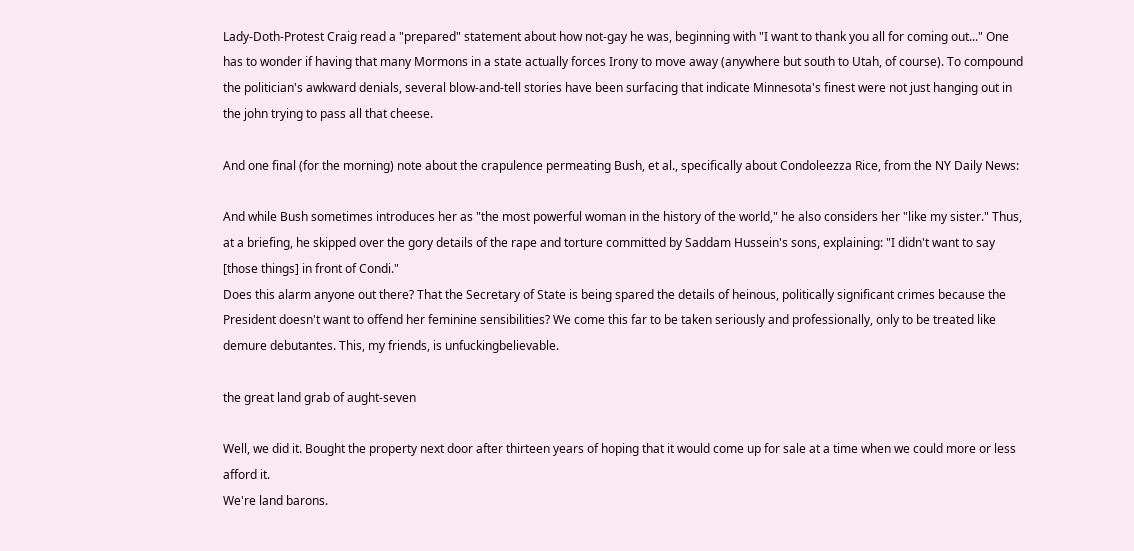Lady-Doth-Protest Craig read a "prepared" statement about how not-gay he was, beginning with "I want to thank you all for coming out..." One has to wonder if having that many Mormons in a state actually forces Irony to move away (anywhere but south to Utah, of course). To compound the politician's awkward denials, several blow-and-tell stories have been surfacing that indicate Minnesota's finest were not just hanging out in the john trying to pass all that cheese.

And one final (for the morning) note about the crapulence permeating Bush, et al., specifically about Condoleezza Rice, from the NY Daily News:

And while Bush sometimes introduces her as "the most powerful woman in the history of the world," he also considers her "like my sister." Thus, at a briefing, he skipped over the gory details of the rape and torture committed by Saddam Hussein's sons, explaining: "I didn't want to say [those things] in front of Condi."
Does this alarm anyone out there? That the Secretary of State is being spared the details of heinous, politically significant crimes because the President doesn't want to offend her feminine sensibilities? We come this far to be taken seriously and professionally, only to be treated like demure debutantes. This, my friends, is unfuckingbelievable.

the great land grab of aught-seven

Well, we did it. Bought the property next door after thirteen years of hoping that it would come up for sale at a time when we could more or less afford it.
We're land barons.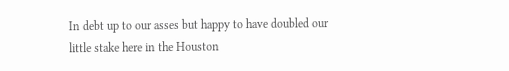In debt up to our asses but happy to have doubled our little stake here in the Houston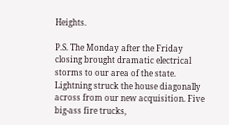Heights.

P.S. The Monday after the Friday closing brought dramatic electrical storms to our area of the state. Lightning struck the house diagonally across from our new acquisition. Five big-ass fire trucks,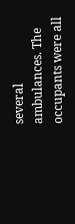several ambulances. The occupants were all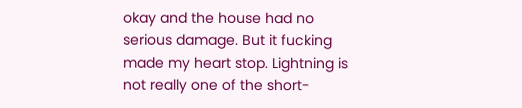okay and the house had no serious damage. But it fucking made my heart stop. Lightning is not really one of the short-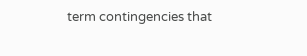term contingencies that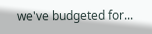we've budgeted for...